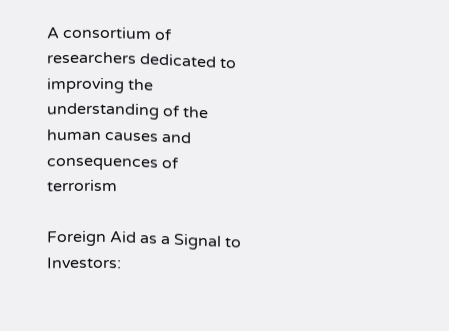A consortium of researchers dedicated to improving the understanding of the human causes and consequences of terrorism

Foreign Aid as a Signal to Investors: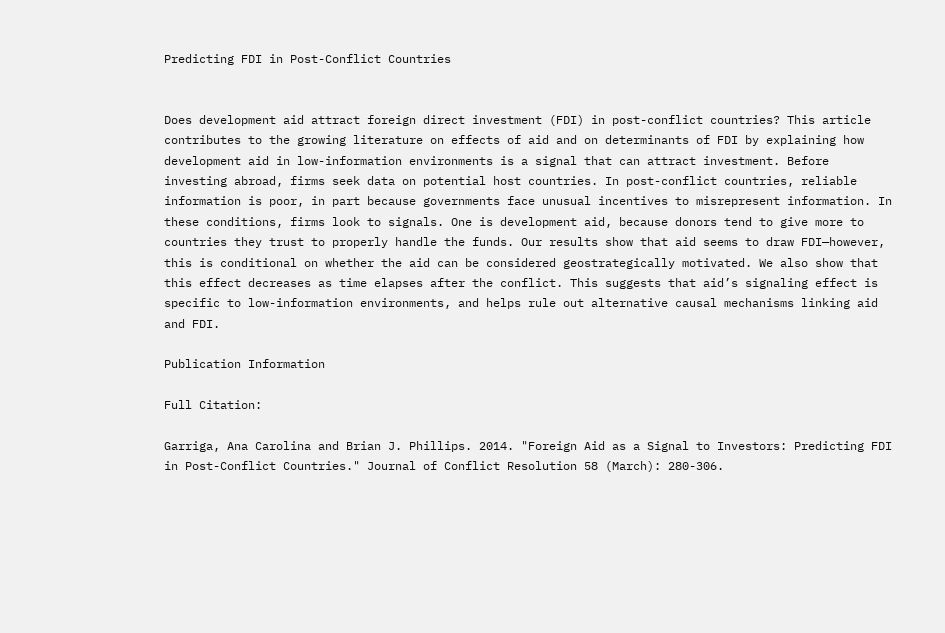Predicting FDI in Post-Conflict Countries


Does development aid attract foreign direct investment (FDI) in post-conflict countries? This article contributes to the growing literature on effects of aid and on determinants of FDI by explaining how development aid in low-information environments is a signal that can attract investment. Before investing abroad, firms seek data on potential host countries. In post-conflict countries, reliable information is poor, in part because governments face unusual incentives to misrepresent information. In these conditions, firms look to signals. One is development aid, because donors tend to give more to countries they trust to properly handle the funds. Our results show that aid seems to draw FDI—however, this is conditional on whether the aid can be considered geostrategically motivated. We also show that this effect decreases as time elapses after the conflict. This suggests that aid’s signaling effect is specific to low-information environments, and helps rule out alternative causal mechanisms linking aid and FDI.

Publication Information

Full Citation:

Garriga, Ana Carolina and Brian J. Phillips. 2014. "Foreign Aid as a Signal to Investors: Predicting FDI in Post-Conflict Countries." Journal of Conflict Resolution 58 (March): 280-306.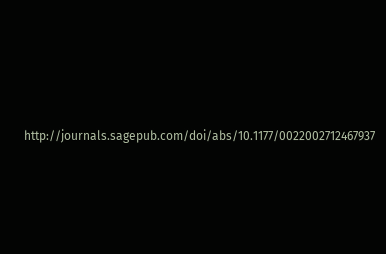http://journals.sagepub.com/doi/abs/10.1177/0022002712467937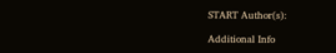START Author(s):

Additional Info